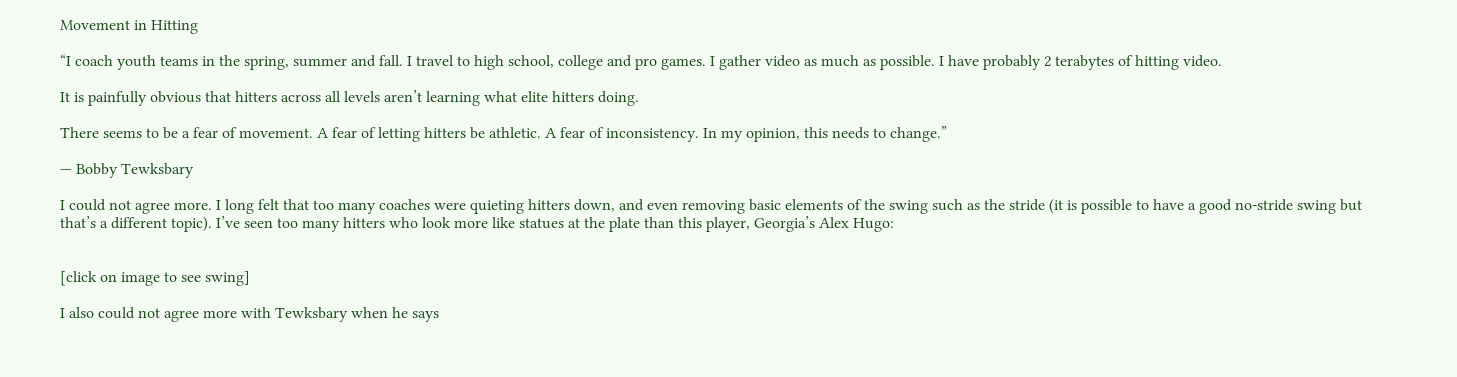Movement in Hitting

“I coach youth teams in the spring, summer and fall. I travel to high school, college and pro games. I gather video as much as possible. I have probably 2 terabytes of hitting video.

It is painfully obvious that hitters across all levels aren’t learning what elite hitters doing.

There seems to be a fear of movement. A fear of letting hitters be athletic. A fear of inconsistency. In my opinion, this needs to change.”

— Bobby Tewksbary

I could not agree more. I long felt that too many coaches were quieting hitters down, and even removing basic elements of the swing such as the stride (it is possible to have a good no-stride swing but that’s a different topic). I’ve seen too many hitters who look more like statues at the plate than this player, Georgia’s Alex Hugo:


[click on image to see swing]

I also could not agree more with Tewksbary when he says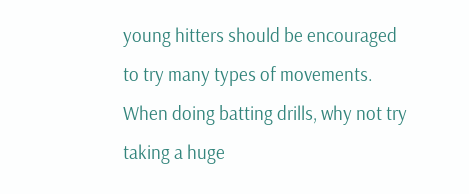young hitters should be encouraged to try many types of movements. When doing batting drills, why not try taking a huge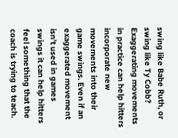swing like Babe Ruth, or swing like Ty Cobb? Exaggerating movements in practice can help hitters incorporate new movements into their game swings. Even if an exaggerated movement isn’t used in games swings it can help hitters feel something that the coach is trying to teach.